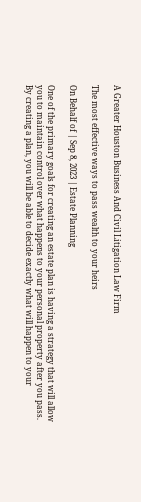A Greater Houston Business And Civil Litigation Law Firm

The most effective ways to pass wealth to your heirs

On Behalf of | Sep 8, 2023 | Estate Planning

One of the primary goals for creating an estate plan is having a strategy that will allow you to maintain control over what happens to your personal property after you pass. By creating a plan, you will be able to decide exactly what will happen to your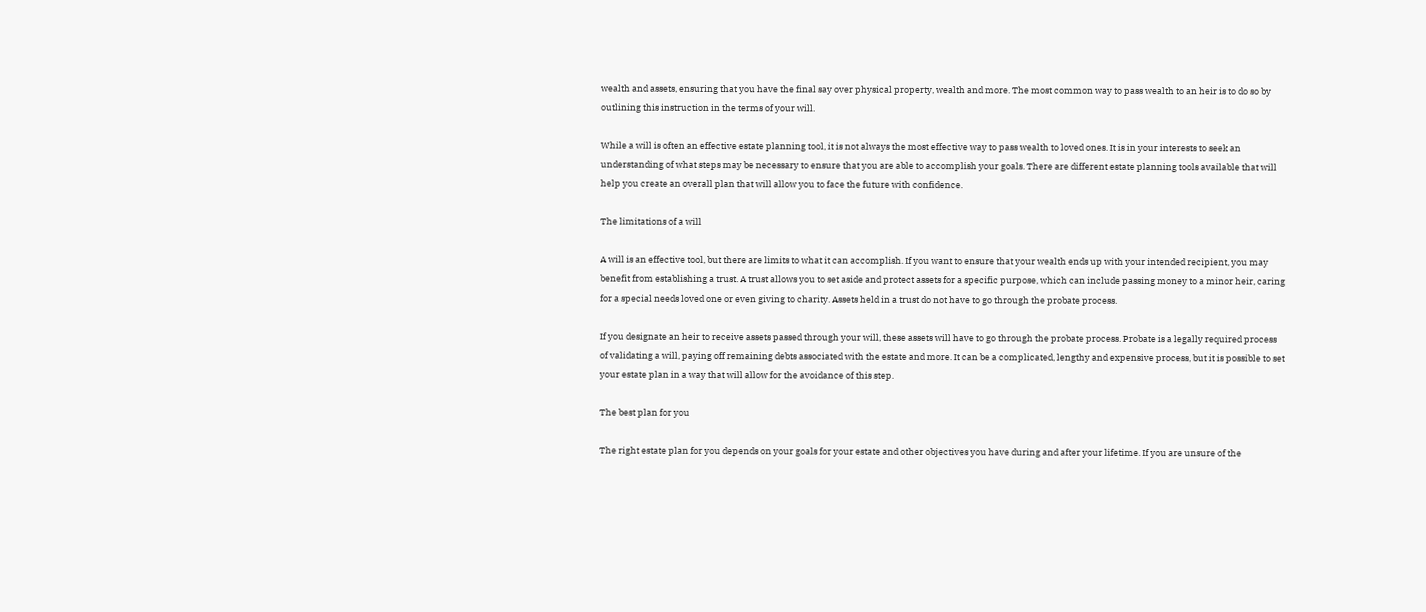wealth and assets, ensuring that you have the final say over physical property, wealth and more. The most common way to pass wealth to an heir is to do so by outlining this instruction in the terms of your will.

While a will is often an effective estate planning tool, it is not always the most effective way to pass wealth to loved ones. It is in your interests to seek an understanding of what steps may be necessary to ensure that you are able to accomplish your goals. There are different estate planning tools available that will help you create an overall plan that will allow you to face the future with confidence.

The limitations of a will

A will is an effective tool, but there are limits to what it can accomplish. If you want to ensure that your wealth ends up with your intended recipient, you may benefit from establishing a trust. A trust allows you to set aside and protect assets for a specific purpose, which can include passing money to a minor heir, caring for a special needs loved one or even giving to charity. Assets held in a trust do not have to go through the probate process.

If you designate an heir to receive assets passed through your will, these assets will have to go through the probate process. Probate is a legally required process of validating a will, paying off remaining debts associated with the estate and more. It can be a complicated, lengthy and expensive process, but it is possible to set your estate plan in a way that will allow for the avoidance of this step.

The best plan for you

The right estate plan for you depends on your goals for your estate and other objectives you have during and after your lifetime. If you are unsure of the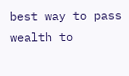best way to pass wealth to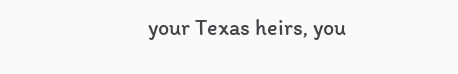your Texas heirs, you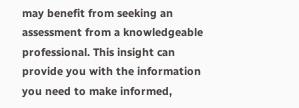may benefit from seeking an assessment from a knowledgeable professional. This insight can provide you with the information you need to make informed,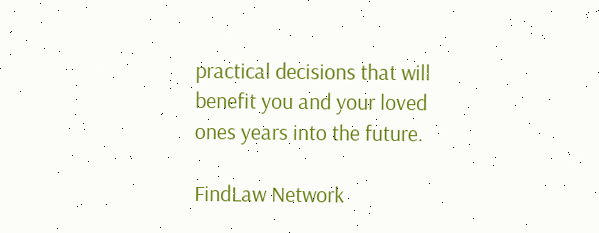practical decisions that will benefit you and your loved ones years into the future.

FindLaw Network